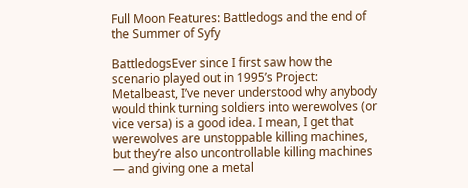Full Moon Features: Battledogs and the end of the Summer of Syfy

BattledogsEver since I first saw how the scenario played out in 1995’s Project: Metalbeast, I’ve never understood why anybody would think turning soldiers into werewolves (or vice versa) is a good idea. I mean, I get that werewolves are unstoppable killing machines, but they’re also uncontrollable killing machines — and giving one a metal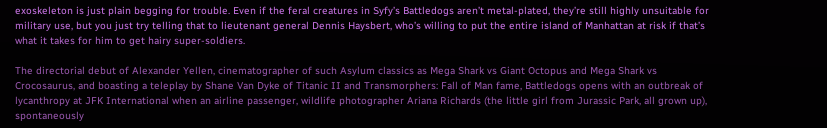exoskeleton is just plain begging for trouble. Even if the feral creatures in Syfy’s Battledogs aren’t metal-plated, they’re still highly unsuitable for military use, but you just try telling that to lieutenant general Dennis Haysbert, who’s willing to put the entire island of Manhattan at risk if that’s what it takes for him to get hairy super-soldiers.

The directorial debut of Alexander Yellen, cinematographer of such Asylum classics as Mega Shark vs Giant Octopus and Mega Shark vs Crocosaurus, and boasting a teleplay by Shane Van Dyke of Titanic II and Transmorphers: Fall of Man fame, Battledogs opens with an outbreak of lycanthropy at JFK International when an airline passenger, wildlife photographer Ariana Richards (the little girl from Jurassic Park, all grown up), spontaneously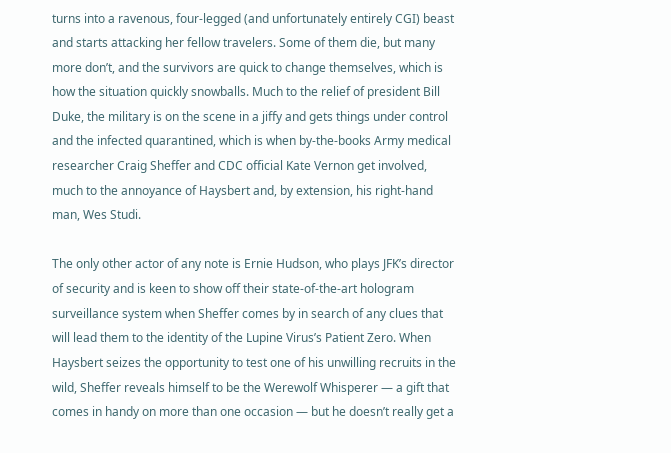turns into a ravenous, four-legged (and unfortunately entirely CGI) beast and starts attacking her fellow travelers. Some of them die, but many more don’t, and the survivors are quick to change themselves, which is how the situation quickly snowballs. Much to the relief of president Bill Duke, the military is on the scene in a jiffy and gets things under control and the infected quarantined, which is when by-the-books Army medical researcher Craig Sheffer and CDC official Kate Vernon get involved, much to the annoyance of Haysbert and, by extension, his right-hand man, Wes Studi.

The only other actor of any note is Ernie Hudson, who plays JFK’s director of security and is keen to show off their state-of-the-art hologram surveillance system when Sheffer comes by in search of any clues that will lead them to the identity of the Lupine Virus’s Patient Zero. When Haysbert seizes the opportunity to test one of his unwilling recruits in the wild, Sheffer reveals himself to be the Werewolf Whisperer — a gift that comes in handy on more than one occasion — but he doesn’t really get a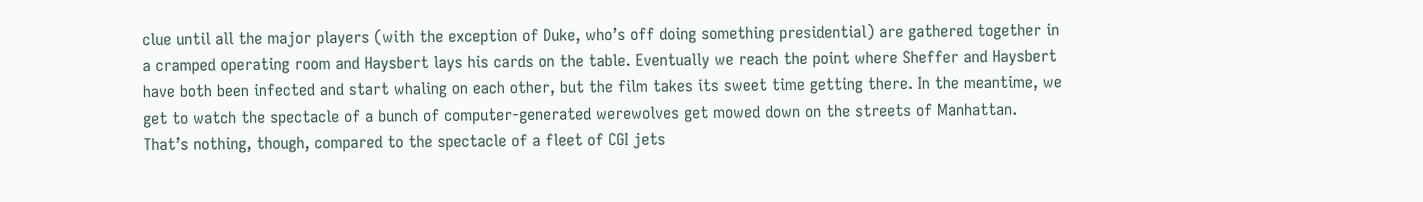clue until all the major players (with the exception of Duke, who’s off doing something presidential) are gathered together in a cramped operating room and Haysbert lays his cards on the table. Eventually we reach the point where Sheffer and Haysbert have both been infected and start whaling on each other, but the film takes its sweet time getting there. In the meantime, we get to watch the spectacle of a bunch of computer-generated werewolves get mowed down on the streets of Manhattan. That’s nothing, though, compared to the spectacle of a fleet of CGI jets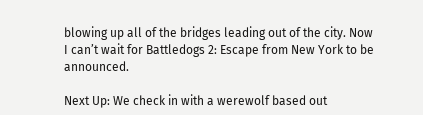blowing up all of the bridges leading out of the city. Now I can’t wait for Battledogs 2: Escape from New York to be announced.

Next Up: We check in with a werewolf based out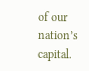of our nation’s capital.